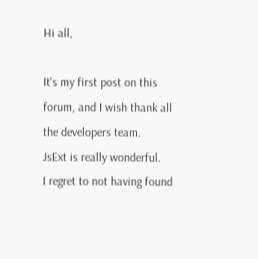Hi all,

It's my first post on this forum, and I wish thank all the developers team.
JsExt is really wonderful.
I regret to not having found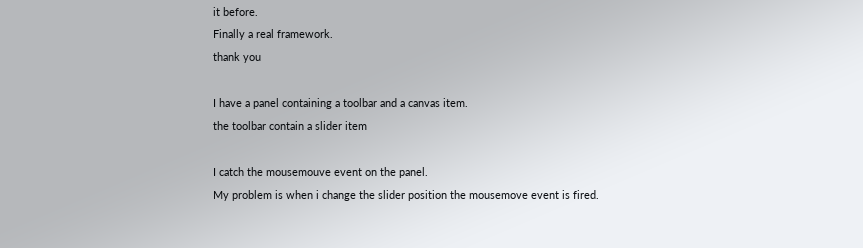it before.
Finally a real framework.
thank you

I have a panel containing a toolbar and a canvas item.
the toolbar contain a slider item

I catch the mousemouve event on the panel.
My problem is when i change the slider position the mousemove event is fired.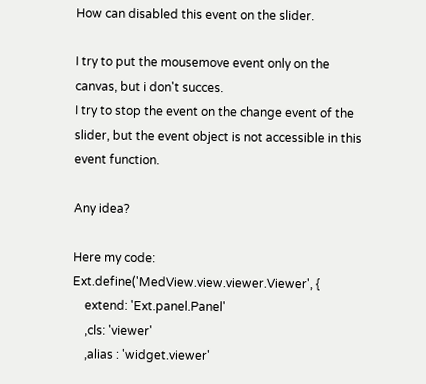How can disabled this event on the slider.

I try to put the mousemove event only on the canvas, but i don't succes.
I try to stop the event on the change event of the slider, but the event object is not accessible in this event function.

Any idea?

Here my code:
Ext.define('MedView.view.viewer.Viewer', {
    extend: 'Ext.panel.Panel'
    ,cls: 'viewer'
    ,alias : 'widget.viewer'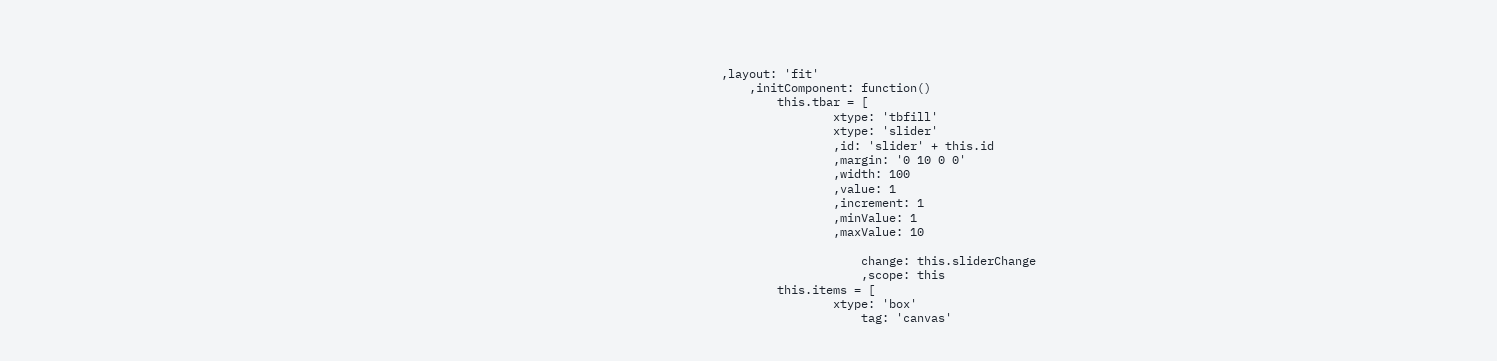,layout: 'fit'
    ,initComponent: function()
        this.tbar = [
                xtype: 'tbfill'
                xtype: 'slider'
                ,id: 'slider' + this.id
                ,margin: '0 10 0 0'
                ,width: 100
                ,value: 1
                ,increment: 1
                ,minValue: 1
                ,maxValue: 10

                    change: this.sliderChange
                    ,scope: this
        this.items = [
                xtype: 'box'
                    tag: 'canvas'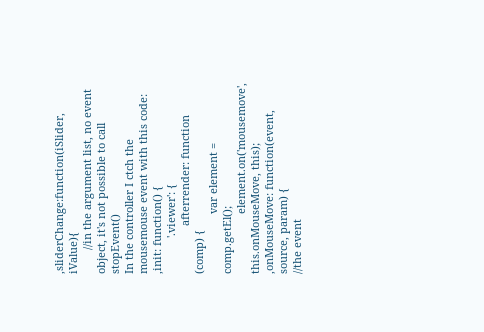,sliderChange:function(iSlider, iValue){
        //in the argument list, no event object, it's not possible to call stopEvent()
In the controller I ctch the mousemouse event with this code:
,init: function() {
            '.viewer': {
                afterrender: function (comp) {
                    var element = comp.getEl();
                    element.on('mousemove', this.onMouseMove, this);
,onMouseMove: function(event, source, param) {
//the event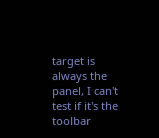target is always the panel, I can't test if it's the toolbar